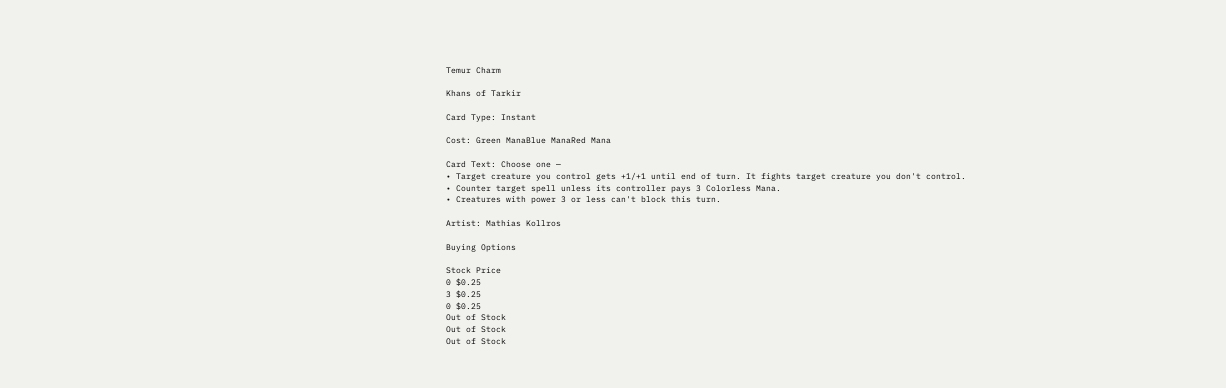Temur Charm

Khans of Tarkir

Card Type: Instant

Cost: Green ManaBlue ManaRed Mana

Card Text: Choose one —
• Target creature you control gets +1/+1 until end of turn. It fights target creature you don't control.
• Counter target spell unless its controller pays 3 Colorless Mana.
• Creatures with power 3 or less can't block this turn.

Artist: Mathias Kollros

Buying Options

Stock Price
0 $0.25
3 $0.25
0 $0.25
Out of Stock
Out of Stock
Out of Stock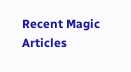Recent Magic Articles